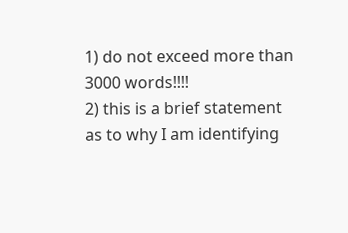1) do not exceed more than 3000 words!!!!
2) this is a brief statement as to why I am identifying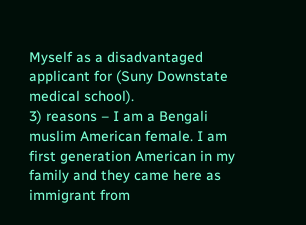Myself as a disadvantaged applicant for (Suny Downstate medical school).
3) reasons – I am a Bengali muslim American female. I am first generation American in my family and they came here as immigrant from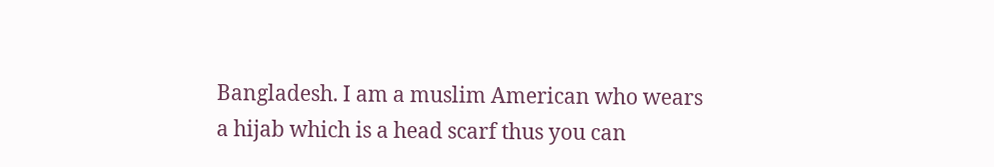Bangladesh. I am a muslim American who wears a hijab which is a head scarf thus you can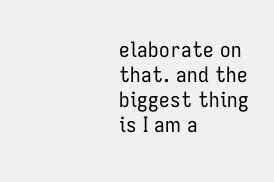elaborate on that. and the biggest thing is I am a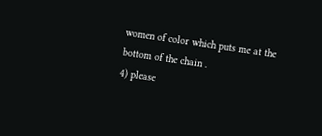women of color which puts me at the bottom of the chain .
4) please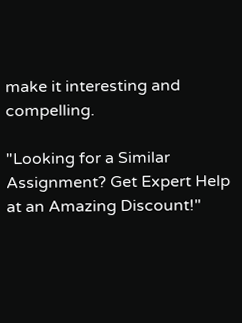make it interesting and compelling.

"Looking for a Similar Assignment? Get Expert Help at an Amazing Discount!"